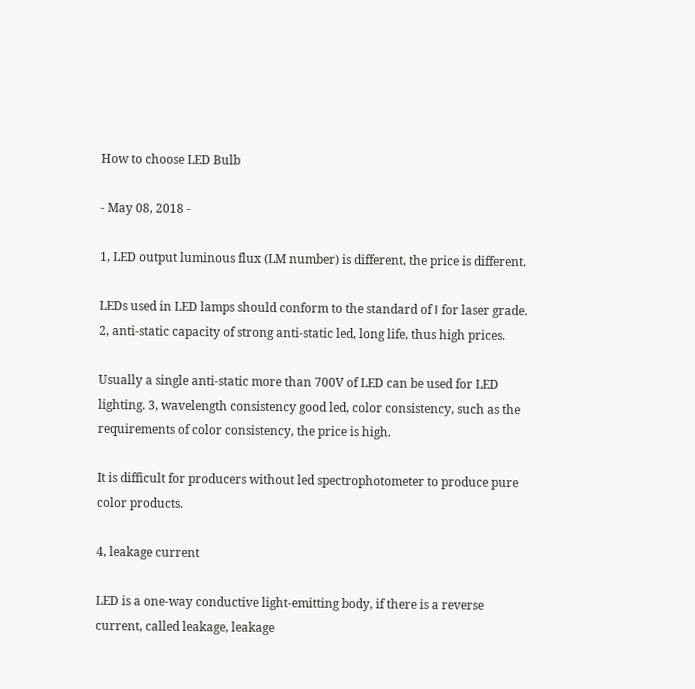How to choose LED Bulb

- May 08, 2018 -

1, LED output luminous flux (LM number) is different, the price is different.

LEDs used in LED lamps should conform to the standard of Ⅰ for laser grade. 2, anti-static capacity of strong anti-static led, long life, thus high prices.

Usually a single anti-static more than 700V of LED can be used for LED lighting. 3, wavelength consistency good led, color consistency, such as the requirements of color consistency, the price is high.

It is difficult for producers without led spectrophotometer to produce pure color products.

4, leakage current

LED is a one-way conductive light-emitting body, if there is a reverse current, called leakage, leakage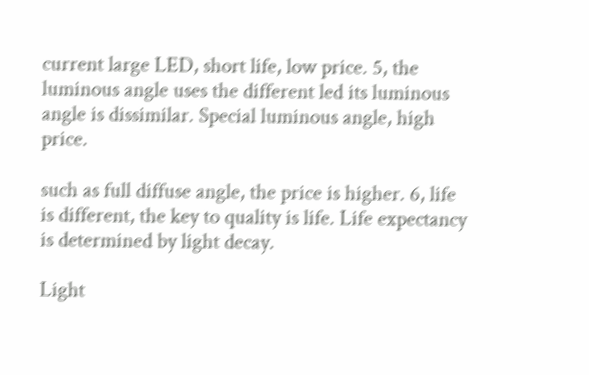current large LED, short life, low price. 5, the luminous angle uses the different led its luminous angle is dissimilar. Special luminous angle, high price.

such as full diffuse angle, the price is higher. 6, life is different, the key to quality is life. Life expectancy is determined by light decay.

Light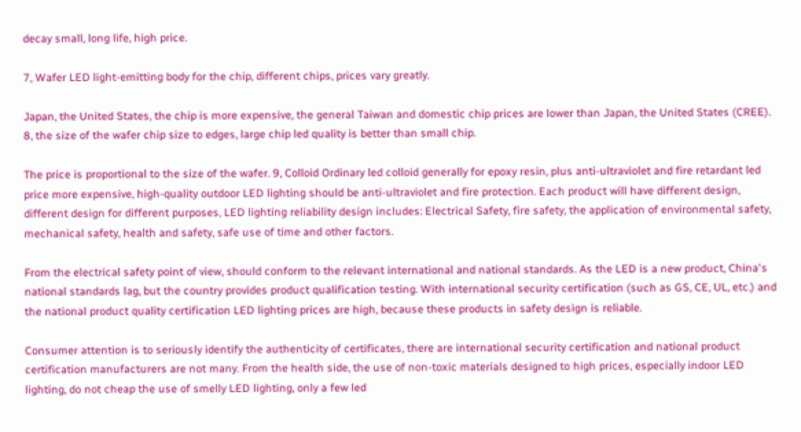decay small, long life, high price.

7, Wafer LED light-emitting body for the chip, different chips, prices vary greatly.

Japan, the United States, the chip is more expensive, the general Taiwan and domestic chip prices are lower than Japan, the United States (CREE). 8, the size of the wafer chip size to edges, large chip led quality is better than small chip.

The price is proportional to the size of the wafer. 9, Colloid Ordinary led colloid generally for epoxy resin, plus anti-ultraviolet and fire retardant led price more expensive, high-quality outdoor LED lighting should be anti-ultraviolet and fire protection. Each product will have different design, different design for different purposes, LED lighting reliability design includes: Electrical Safety, fire safety, the application of environmental safety, mechanical safety, health and safety, safe use of time and other factors.

From the electrical safety point of view, should conform to the relevant international and national standards. As the LED is a new product, China's national standards lag, but the country provides product qualification testing. With international security certification (such as GS, CE, UL, etc.) and the national product quality certification LED lighting prices are high, because these products in safety design is reliable.

Consumer attention is to seriously identify the authenticity of certificates, there are international security certification and national product certification manufacturers are not many. From the health side, the use of non-toxic materials designed to high prices, especially indoor LED lighting, do not cheap the use of smelly LED lighting, only a few led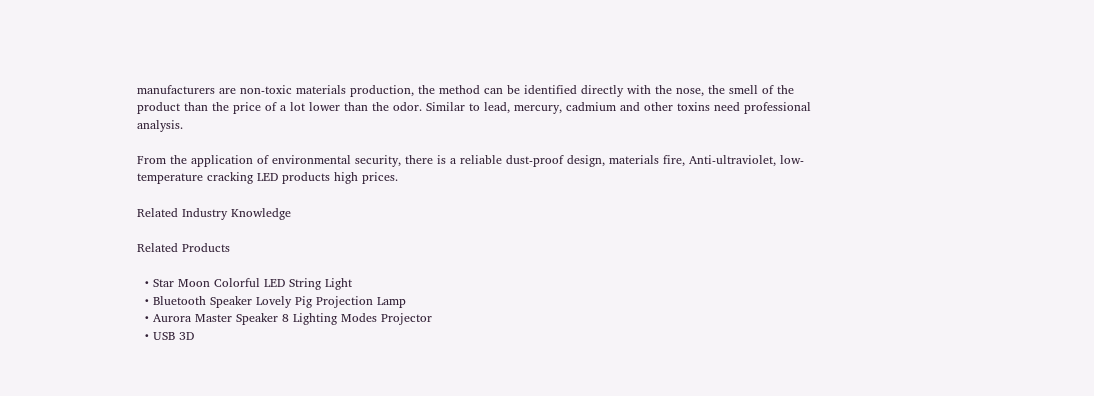manufacturers are non-toxic materials production, the method can be identified directly with the nose, the smell of the product than the price of a lot lower than the odor. Similar to lead, mercury, cadmium and other toxins need professional analysis.

From the application of environmental security, there is a reliable dust-proof design, materials fire, Anti-ultraviolet, low-temperature cracking LED products high prices.

Related Industry Knowledge

Related Products

  • Star Moon Colorful LED String Light
  • Bluetooth Speaker Lovely Pig Projection Lamp
  • Aurora Master Speaker 8 Lighting Modes Projector
  • USB 3D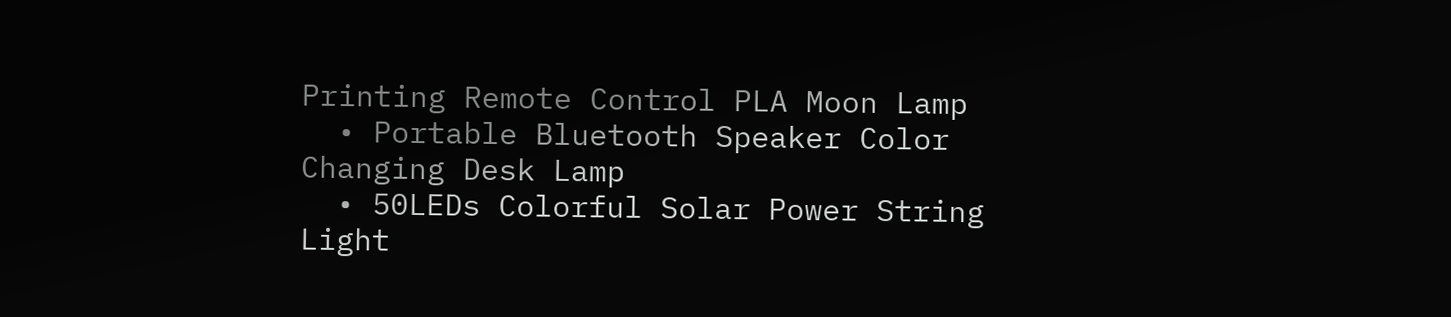Printing Remote Control PLA Moon Lamp
  • Portable Bluetooth Speaker Color Changing Desk Lamp
  • 50LEDs Colorful Solar Power String Light